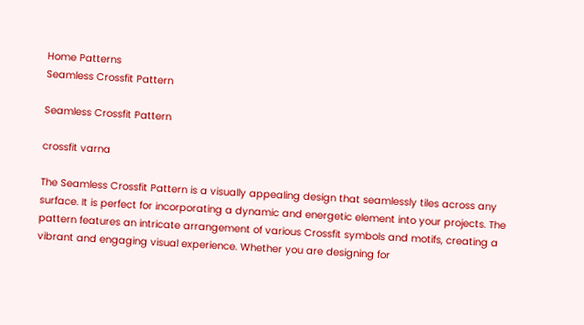Home Patterns
Seamless Crossfit Pattern

Seamless Crossfit Pattern

crossfit varna

The Seamless Crossfit Pattern is a visually appealing design that seamlessly tiles across any surface. It is perfect for incorporating a dynamic and energetic element into your projects. The pattern features an intricate arrangement of various Crossfit symbols and motifs, creating a vibrant and engaging visual experience. Whether you are designing for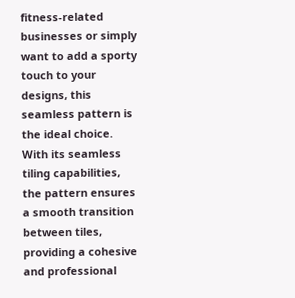fitness-related businesses or simply want to add a sporty touch to your designs, this seamless pattern is the ideal choice. With its seamless tiling capabilities, the pattern ensures a smooth transition between tiles, providing a cohesive and professional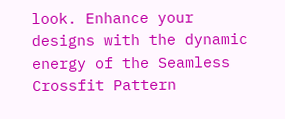look. Enhance your designs with the dynamic energy of the Seamless Crossfit Pattern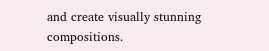and create visually stunning compositions.